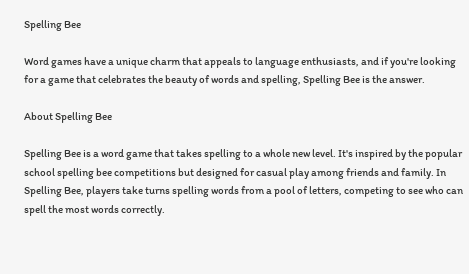Spelling Bee

Word games have a unique charm that appeals to language enthusiasts, and if you're looking for a game that celebrates the beauty of words and spelling, Spelling Bee is the answer.

About Spelling Bee

Spelling Bee is a word game that takes spelling to a whole new level. It's inspired by the popular school spelling bee competitions but designed for casual play among friends and family. In Spelling Bee, players take turns spelling words from a pool of letters, competing to see who can spell the most words correctly.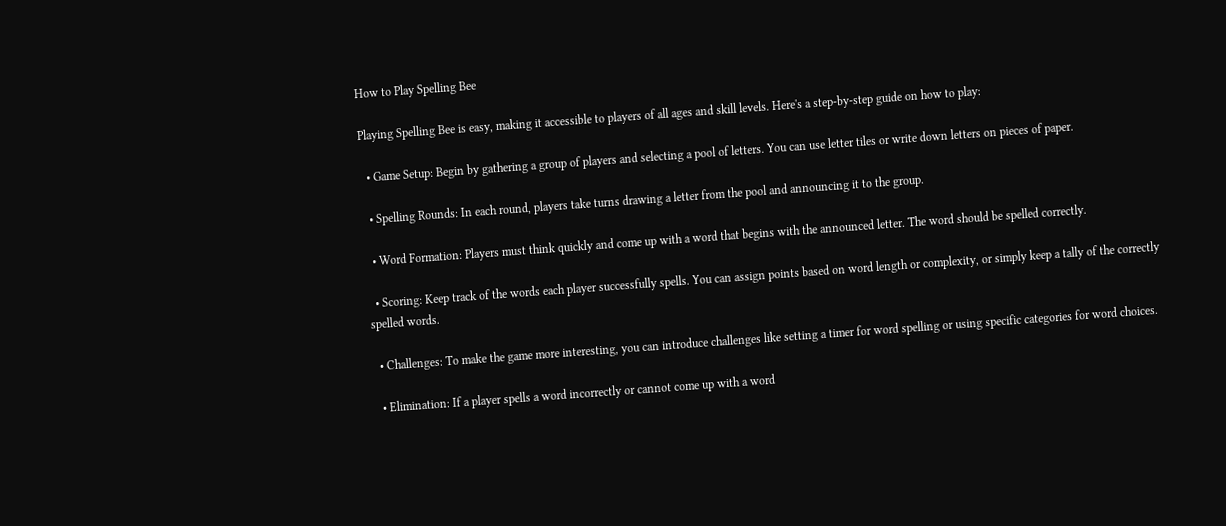How to Play Spelling Bee

Playing Spelling Bee is easy, making it accessible to players of all ages and skill levels. Here's a step-by-step guide on how to play:

  • Game Setup: Begin by gathering a group of players and selecting a pool of letters. You can use letter tiles or write down letters on pieces of paper.

  • Spelling Rounds: In each round, players take turns drawing a letter from the pool and announcing it to the group.

  • Word Formation: Players must think quickly and come up with a word that begins with the announced letter. The word should be spelled correctly.

  • Scoring: Keep track of the words each player successfully spells. You can assign points based on word length or complexity, or simply keep a tally of the correctly spelled words.

  • Challenges: To make the game more interesting, you can introduce challenges like setting a timer for word spelling or using specific categories for word choices.

  • Elimination: If a player spells a word incorrectly or cannot come up with a word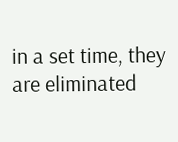in a set time, they are eliminated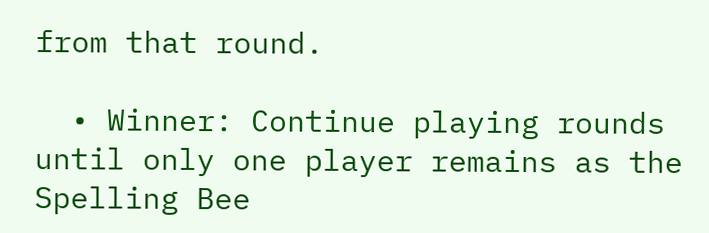from that round.

  • Winner: Continue playing rounds until only one player remains as the Spelling Bee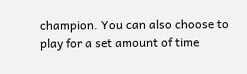champion. You can also choose to play for a set amount of time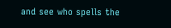and see who spells the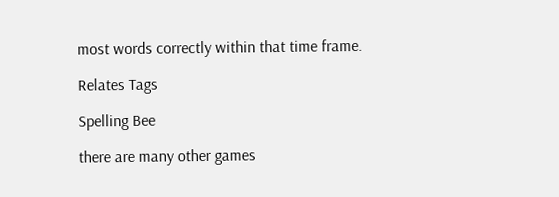most words correctly within that time frame.

Relates Tags

Spelling Bee

there are many other games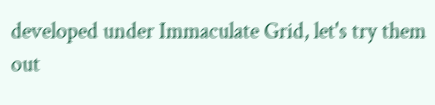developed under Immaculate Grid, let's try them out